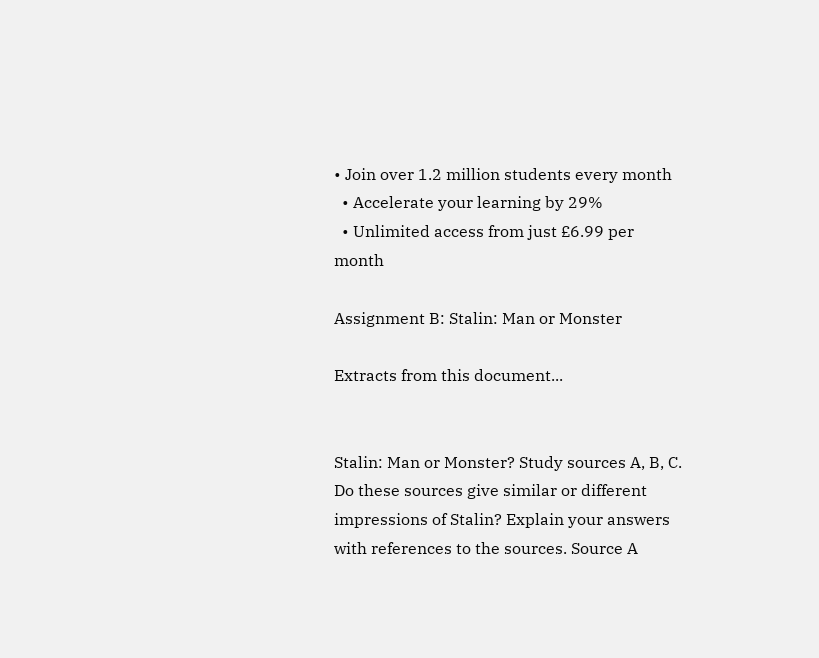• Join over 1.2 million students every month
  • Accelerate your learning by 29%
  • Unlimited access from just £6.99 per month

Assignment B: Stalin: Man or Monster

Extracts from this document...


Stalin: Man or Monster? Study sources A, B, C. Do these sources give similar or different impressions of Stalin? Explain your answers with references to the sources. Source A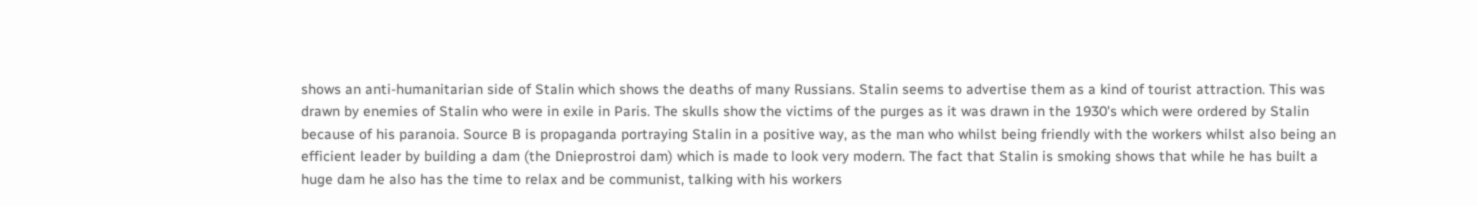shows an anti-humanitarian side of Stalin which shows the deaths of many Russians. Stalin seems to advertise them as a kind of tourist attraction. This was drawn by enemies of Stalin who were in exile in Paris. The skulls show the victims of the purges as it was drawn in the 1930's which were ordered by Stalin because of his paranoia. Source B is propaganda portraying Stalin in a positive way, as the man who whilst being friendly with the workers whilst also being an efficient leader by building a dam (the Dnieprostroi dam) which is made to look very modern. The fact that Stalin is smoking shows that while he has built a huge dam he also has the time to relax and be communist, talking with his workers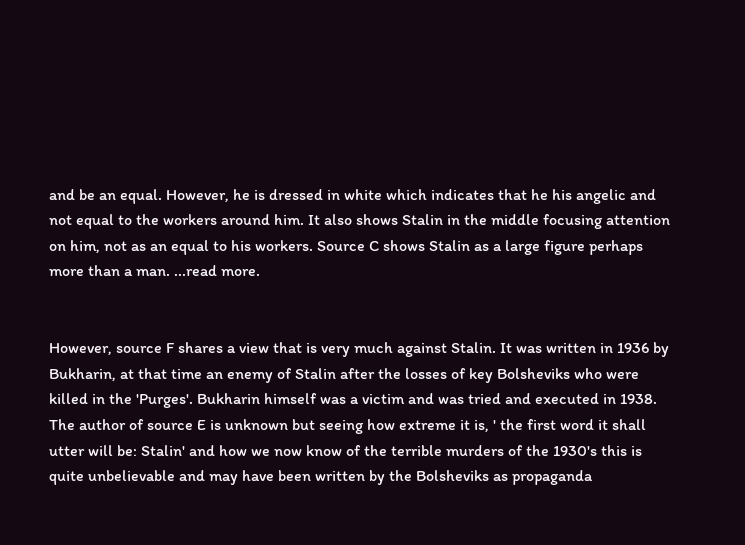and be an equal. However, he is dressed in white which indicates that he his angelic and not equal to the workers around him. It also shows Stalin in the middle focusing attention on him, not as an equal to his workers. Source C shows Stalin as a large figure perhaps more than a man. ...read more.


However, source F shares a view that is very much against Stalin. It was written in 1936 by Bukharin, at that time an enemy of Stalin after the losses of key Bolsheviks who were killed in the 'Purges'. Bukharin himself was a victim and was tried and executed in 1938. The author of source E is unknown but seeing how extreme it is, ' the first word it shall utter will be: Stalin' and how we now know of the terrible murders of the 1930's this is quite unbelievable and may have been written by the Bolsheviks as propaganda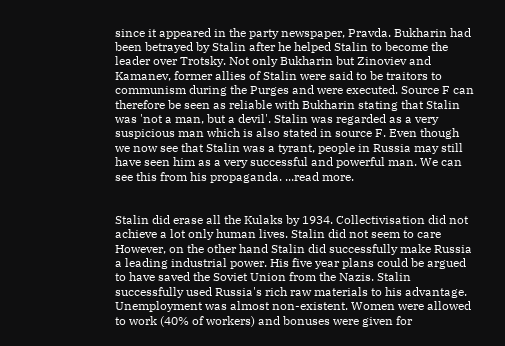since it appeared in the party newspaper, Pravda. Bukharin had been betrayed by Stalin after he helped Stalin to become the leader over Trotsky. Not only Bukharin but Zinoviev and Kamanev, former allies of Stalin were said to be traitors to communism during the Purges and were executed. Source F can therefore be seen as reliable with Bukharin stating that Stalin was 'not a man, but a devil'. Stalin was regarded as a very suspicious man which is also stated in source F. Even though we now see that Stalin was a tyrant, people in Russia may still have seen him as a very successful and powerful man. We can see this from his propaganda. ...read more.


Stalin did erase all the Kulaks by 1934. Collectivisation did not achieve a lot only human lives. Stalin did not seem to care However, on the other hand Stalin did successfully make Russia a leading industrial power. His five year plans could be argued to have saved the Soviet Union from the Nazis. Stalin successfully used Russia's rich raw materials to his advantage. Unemployment was almost non-existent. Women were allowed to work (40% of workers) and bonuses were given for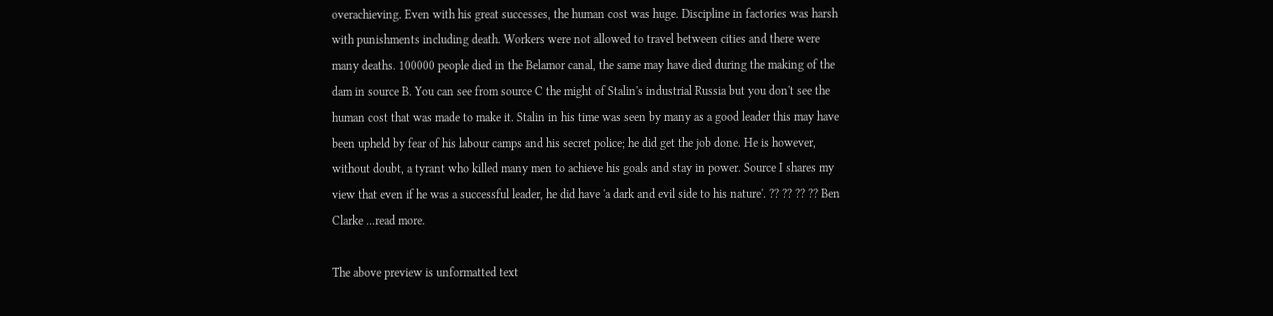overachieving. Even with his great successes, the human cost was huge. Discipline in factories was harsh with punishments including death. Workers were not allowed to travel between cities and there were many deaths. 100000 people died in the Belamor canal, the same may have died during the making of the dam in source B. You can see from source C the might of Stalin's industrial Russia but you don't see the human cost that was made to make it. Stalin in his time was seen by many as a good leader this may have been upheld by fear of his labour camps and his secret police; he did get the job done. He is however, without doubt, a tyrant who killed many men to achieve his goals and stay in power. Source I shares my view that even if he was a successful leader, he did have 'a dark and evil side to his nature'. ?? ?? ?? ?? Ben Clarke ...read more.

The above preview is unformatted text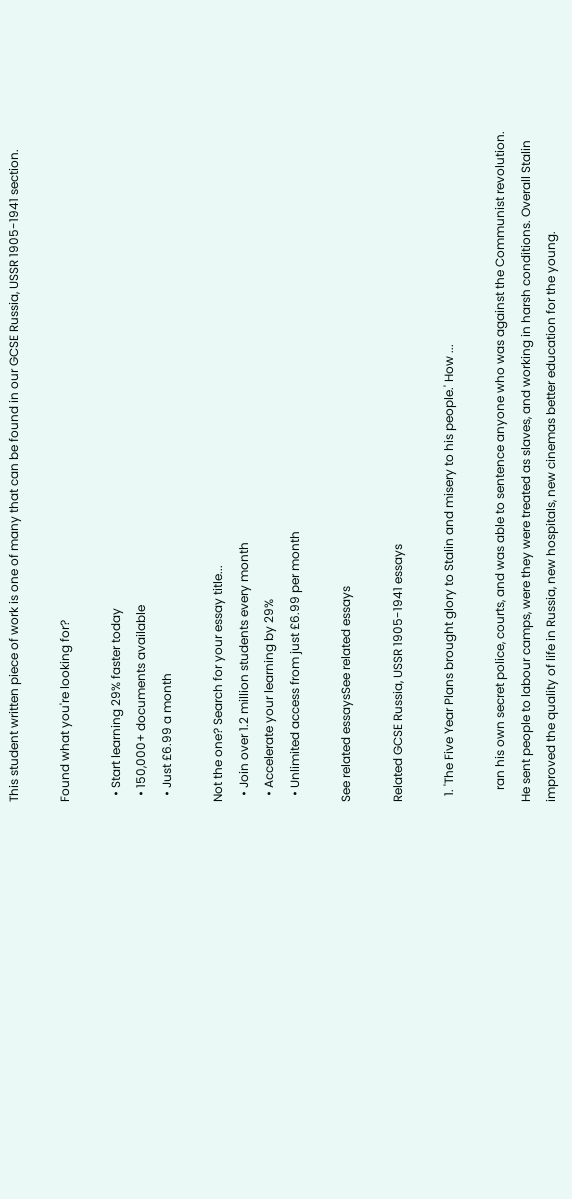This student written piece of work is one of many that can be found in our GCSE Russia, USSR 1905-1941 section.

Found what you're looking for?

  • Start learning 29% faster today
  • 150,000+ documents available
  • Just £6.99 a month

Not the one? Search for your essay title...
  • Join over 1.2 million students every month
  • Accelerate your learning by 29%
  • Unlimited access from just £6.99 per month

See related essaysSee related essays

Related GCSE Russia, USSR 1905-1941 essays

  1. 'The Five Year Plans brought glory to Stalin and misery to his people.' How ...

    ran his own secret police, courts, and was able to sentence anyone who was against the Communist revolution. He sent people to labour camps, were they were treated as slaves, and working in harsh conditions. Overall Stalin improved the quality of life in Russia, new hospitals, new cinemas better education for the young.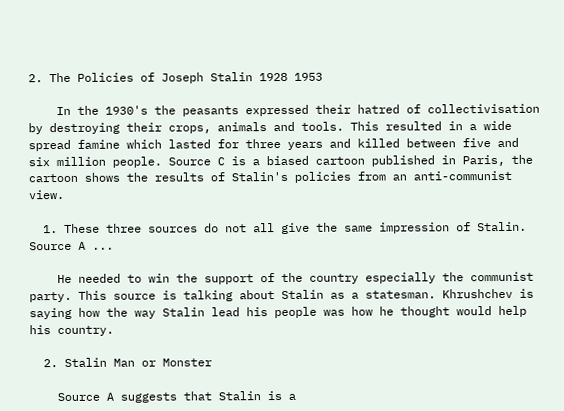2. The Policies of Joseph Stalin 1928 1953

    In the 1930's the peasants expressed their hatred of collectivisation by destroying their crops, animals and tools. This resulted in a wide spread famine which lasted for three years and killed between five and six million people. Source C is a biased cartoon published in Paris, the cartoon shows the results of Stalin's policies from an anti-communist view.

  1. These three sources do not all give the same impression of Stalin. Source A ...

    He needed to win the support of the country especially the communist party. This source is talking about Stalin as a statesman. Khrushchev is saying how the way Stalin lead his people was how he thought would help his country.

  2. Stalin Man or Monster

    Source A suggests that Stalin is a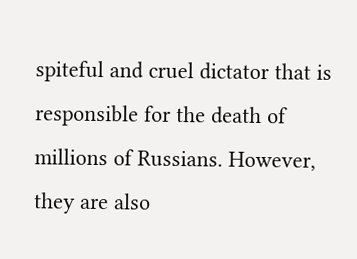spiteful and cruel dictator that is responsible for the death of millions of Russians. However, they are also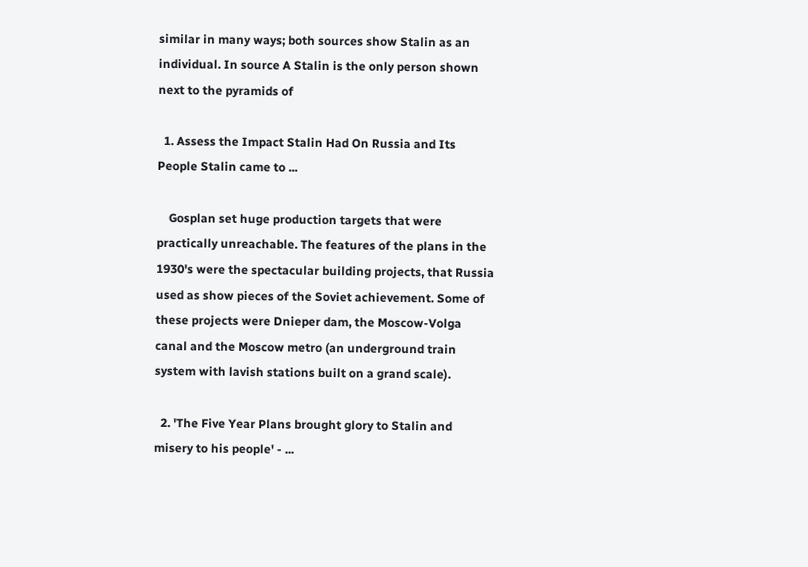similar in many ways; both sources show Stalin as an individual. In source A Stalin is the only person shown next to the pyramids of

  1. Assess the Impact Stalin Had On Russia and Its People Stalin came to ...

    Gosplan set huge production targets that were practically unreachable. The features of the plans in the 1930's were the spectacular building projects, that Russia used as show pieces of the Soviet achievement. Some of these projects were Dnieper dam, the Moscow-Volga canal and the Moscow metro (an underground train system with lavish stations built on a grand scale).

  2. 'The Five Year Plans brought glory to Stalin and misery to his people' - ...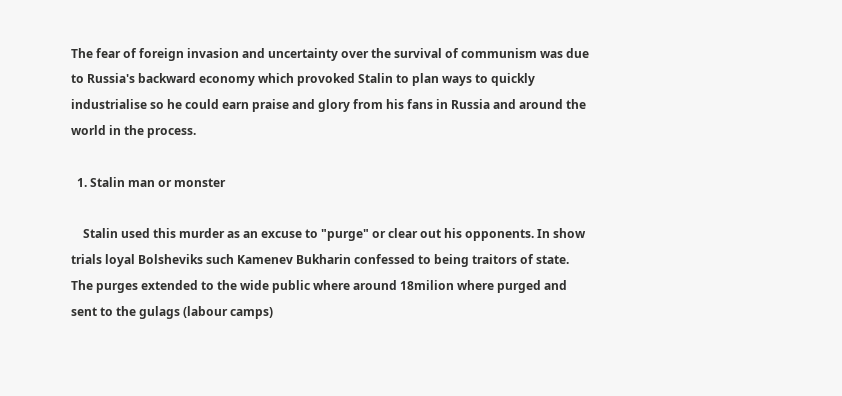The fear of foreign invasion and uncertainty over the survival of communism was due to Russia's backward economy which provoked Stalin to plan ways to quickly industrialise so he could earn praise and glory from his fans in Russia and around the world in the process.

  1. Stalin man or monster

    Stalin used this murder as an excuse to "purge" or clear out his opponents. In show trials loyal Bolsheviks such Kamenev Bukharin confessed to being traitors of state. The purges extended to the wide public where around 18milion where purged and sent to the gulags (labour camps)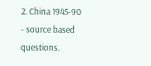2. China 1945-90 - source based questions.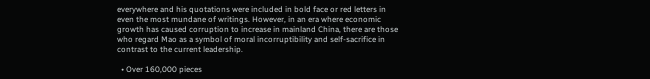everywhere and his quotations were included in bold face or red letters in even the most mundane of writings. However, in an era where economic growth has caused corruption to increase in mainland China, there are those who regard Mao as a symbol of moral incorruptibility and self-sacrifice in contrast to the current leadership.

  • Over 160,000 pieces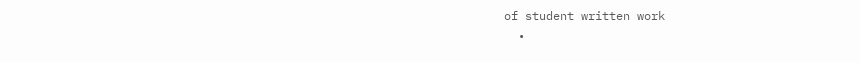of student written work
  •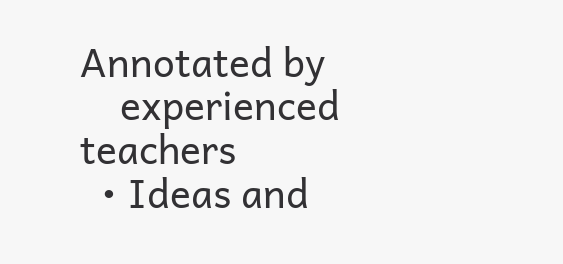Annotated by
    experienced teachers
  • Ideas and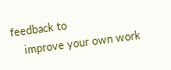feedback to
    improve your own work